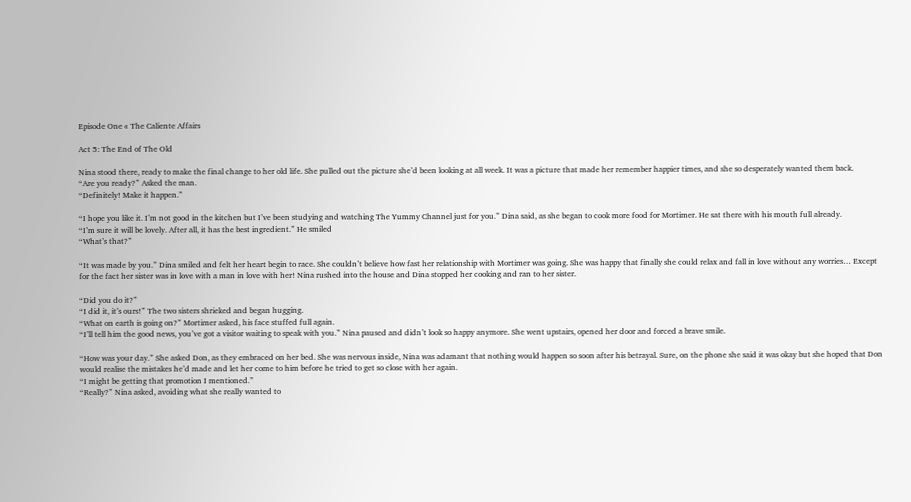Episode One « The Caliente Affairs

Act 5: The End of The Old

Nina stood there, ready to make the final change to her old life. She pulled out the picture she’d been looking at all week. It was a picture that made her remember happier times, and she so desperately wanted them back.
“Are you ready?” Asked the man.
“Definitely! Make it happen.”

“I hope you like it. I’m not good in the kitchen but I’ve been studying and watching The Yummy Channel just for you.” Dina said, as she began to cook more food for Mortimer. He sat there with his mouth full already.
“I’m sure it will be lovely. After all, it has the best ingredient.” He smiled
“What’s that?”

“It was made by you.” Dina smiled and felt her heart begin to race. She couldn’t believe how fast her relationship with Mortimer was going. She was happy that finally she could relax and fall in love without any worries… Except for the fact her sister was in love with a man in love with her! Nina rushed into the house and Dina stopped her cooking and ran to her sister.

“Did you do it?”
“I did it, it’s ours!” The two sisters shrieked and began hugging.
“What on earth is going on?” Mortimer asked, his face stuffed full again.
“I’ll tell him the good news, you’ve got a visitor waiting to speak with you.” Nina paused and didn’t look so happy anymore. She went upstairs, opened her door and forced a brave smile.

“How was your day.” She asked Don, as they embraced on her bed. She was nervous inside, Nina was adamant that nothing would happen so soon after his betrayal. Sure, on the phone she said it was okay but she hoped that Don would realise the mistakes he’d made and let her come to him before he tried to get so close with her again.
“I might be getting that promotion I mentioned.”
“Really?” Nina asked, avoiding what she really wanted to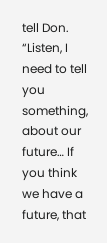tell Don. “Listen, I need to tell you something, about our future… If you think we have a future, that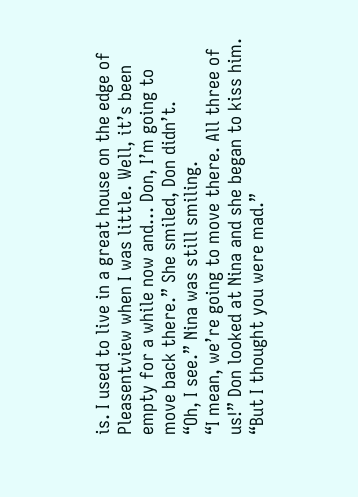is. I used to live in a great house on the edge of Pleasentview when I was little. Well, it’s been empty for a while now and… Don, I’m going to move back there.” She smiled, Don didn’t.
“Oh, I see.” Nina was still smiling.
“I mean, we’re going to move there. All three of us!” Don looked at Nina and she began to kiss him.
“But I thought you were mad.”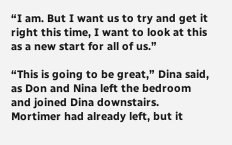“I am. But I want us to try and get it right this time, I want to look at this as a new start for all of us.”

“This is going to be great,” Dina said, as Don and Nina left the bedroom and joined Dina downstairs. Mortimer had already left, but it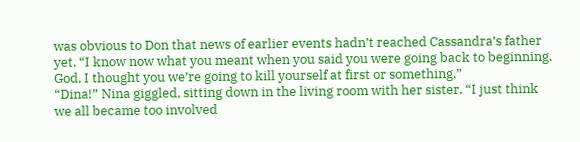was obvious to Don that news of earlier events hadn’t reached Cassandra’s father yet. “I know now what you meant when you said you were going back to beginning. God, I thought you we’re going to kill yourself at first or something.”
“Dina!” Nina giggled, sitting down in the living room with her sister. “I just think we all became too involved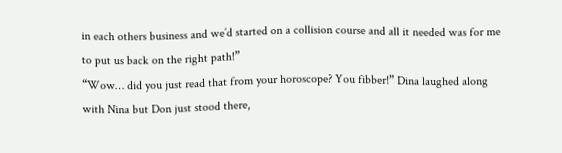in each others business and we’d started on a collision course and all it needed was for me to put us back on the right path!”
“Wow… did you just read that from your horoscope? You fibber!” Dina laughed along with Nina but Don just stood there,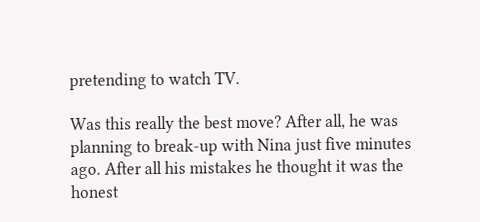pretending to watch TV.

Was this really the best move? After all, he was planning to break-up with Nina just five minutes ago. After all his mistakes he thought it was the honest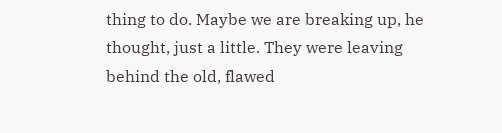thing to do. Maybe we are breaking up, he thought, just a little. They were leaving behind the old, flawed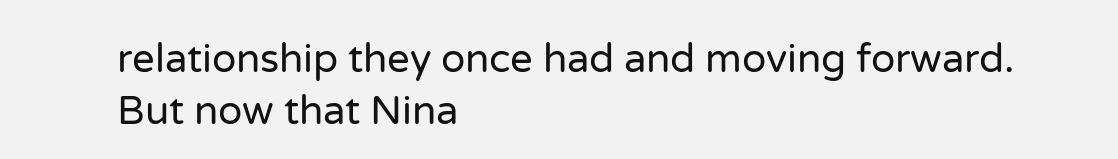relationship they once had and moving forward. But now that Nina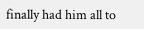finally had him all to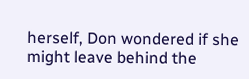herself, Don wondered if she might leave behind the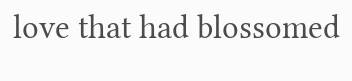love that had blossomed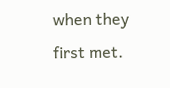when they first met.